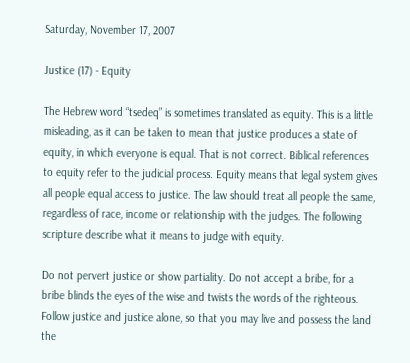Saturday, November 17, 2007

Justice (17) - Equity

The Hebrew word “tsedeq” is sometimes translated as equity. This is a little misleading, as it can be taken to mean that justice produces a state of equity, in which everyone is equal. That is not correct. Biblical references to equity refer to the judicial process. Equity means that legal system gives all people equal access to justice. The law should treat all people the same, regardless of race, income or relationship with the judges. The following scripture describe what it means to judge with equity.

Do not pervert justice or show partiality. Do not accept a bribe, for a bribe blinds the eyes of the wise and twists the words of the righteous. Follow justice and justice alone, so that you may live and possess the land the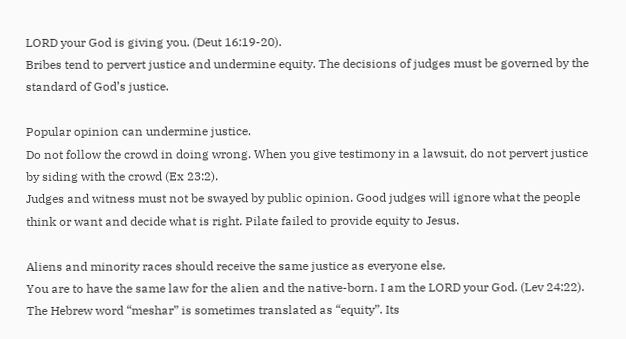LORD your God is giving you. (Deut 16:19-20).
Bribes tend to pervert justice and undermine equity. The decisions of judges must be governed by the standard of God’s justice.

Popular opinion can undermine justice.
Do not follow the crowd in doing wrong. When you give testimony in a lawsuit, do not pervert justice by siding with the crowd (Ex 23:2).
Judges and witness must not be swayed by public opinion. Good judges will ignore what the people think or want and decide what is right. Pilate failed to provide equity to Jesus.

Aliens and minority races should receive the same justice as everyone else.
You are to have the same law for the alien and the native-born. I am the LORD your God. (Lev 24:22).
The Hebrew word “meshar” is sometimes translated as “equity”. Its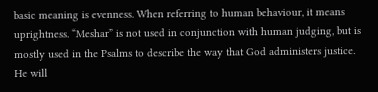basic meaning is evenness. When referring to human behaviour, it means uprightness. “Meshar” is not used in conjunction with human judging, but is mostly used in the Psalms to describe the way that God administers justice.
He will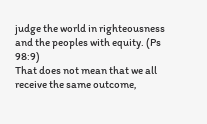judge the world in righteousness and the peoples with equity. (Ps 98:9)
That does not mean that we all receive the same outcome,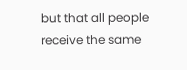but that all people receive the same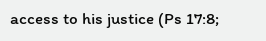access to his justice (Ps 17:8;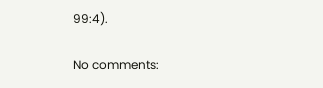99:4).

No comments: